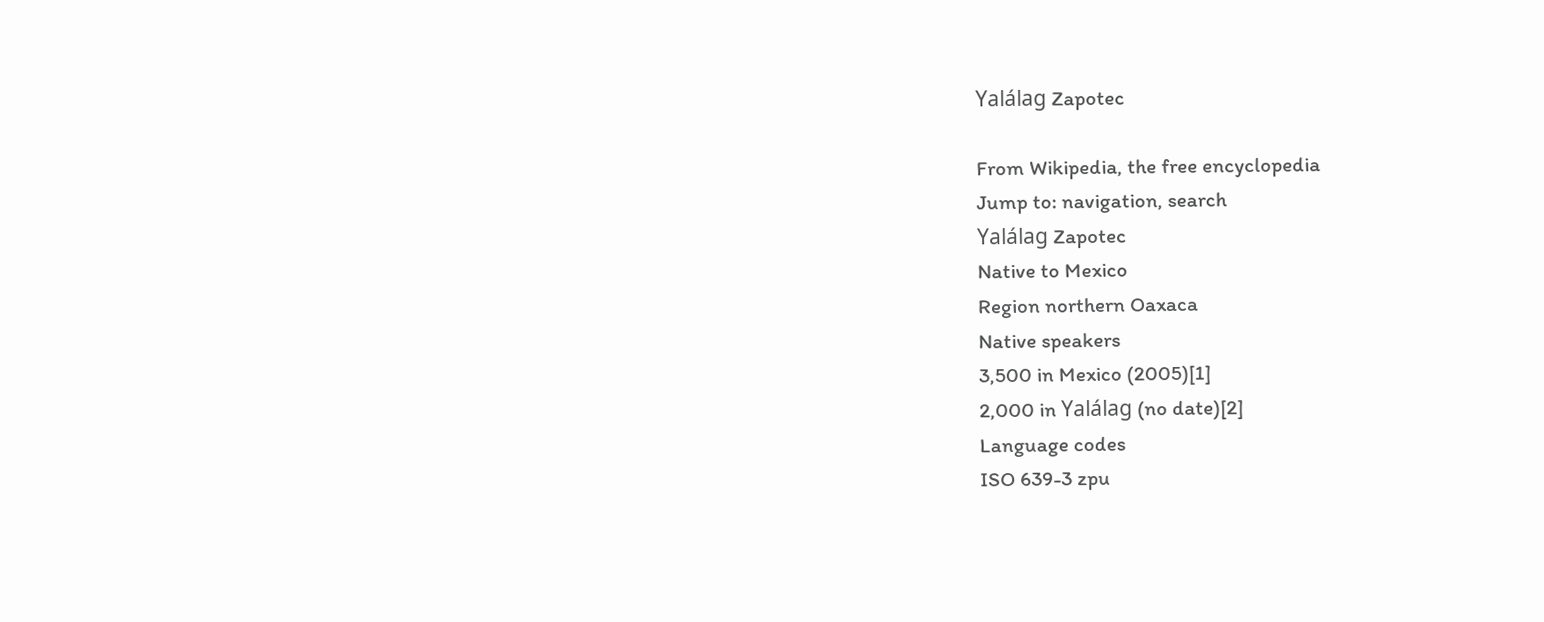Yalálag Zapotec

From Wikipedia, the free encyclopedia
Jump to: navigation, search
Yalálag Zapotec
Native to Mexico
Region northern Oaxaca
Native speakers
3,500 in Mexico (2005)[1]
2,000 in Yalálag (no date)[2]
Language codes
ISO 639-3 zpu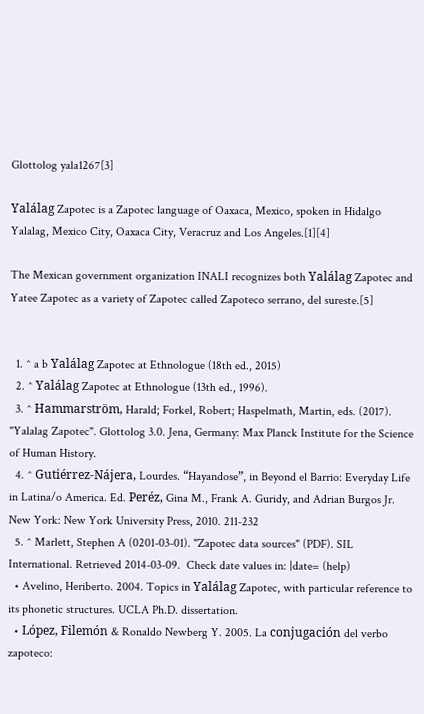Glottolog yala1267[3]

Yalálag Zapotec is a Zapotec language of Oaxaca, Mexico, spoken in Hidalgo Yalalag, Mexico City, Oaxaca City, Veracruz and Los Angeles.[1][4]

The Mexican government organization INALI recognizes both Yalálag Zapotec and Yatee Zapotec as a variety of Zapotec called Zapoteco serrano, del sureste.[5]


  1. ^ a b Yalálag Zapotec at Ethnologue (18th ed., 2015)
  2. ^ Yalálag Zapotec at Ethnologue (13th ed., 1996).
  3. ^ Hammarström, Harald; Forkel, Robert; Haspelmath, Martin, eds. (2017). "Yalalag Zapotec". Glottolog 3.0. Jena, Germany: Max Planck Institute for the Science of Human History.
  4. ^ Gutiérrez-Nájera, Lourdes. “Hayandose”, in Beyond el Barrio: Everyday Life in Latina/o America. Ed. Peréz, Gina M., Frank A. Guridy, and Adrian Burgos Jr. New York: New York University Press, 2010. 211-232
  5. ^ Marlett, Stephen A (0201-03-01). "Zapotec data sources" (PDF). SIL International. Retrieved 2014-03-09.  Check date values in: |date= (help)
  • Avelino, Heriberto. 2004. Topics in Yalálag Zapotec, with particular reference to its phonetic structures. UCLA Ph.D. dissertation.
  • López, Filemón & Ronaldo Newberg Y. 2005. La conjugación del verbo zapoteco: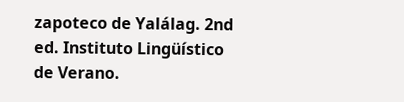zapoteco de Yalálag. 2nd ed. Instituto Lingüístico de Verano.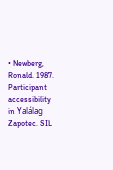• Newberg, Ronald. 1987. Participant accessibility in Yalálag Zapotec. SIL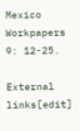Mexico Workpapers 9: 12-25.

External links[edit]